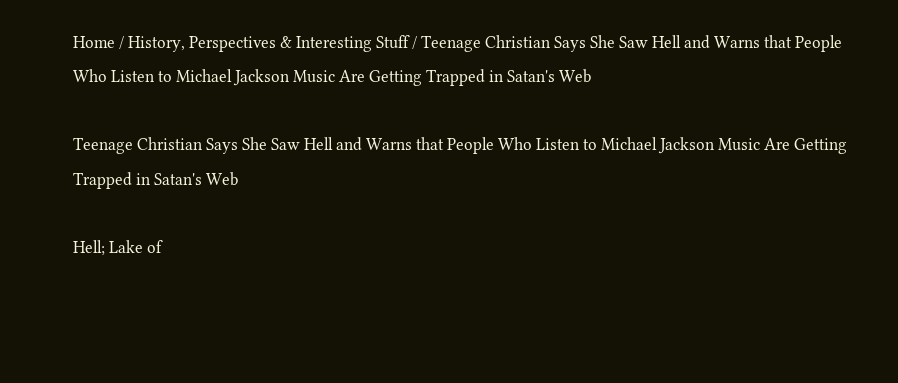Home / History, Perspectives & Interesting Stuff / Teenage Christian Says She Saw Hell and Warns that People Who Listen to Michael Jackson Music Are Getting Trapped in Satan's Web

Teenage Christian Says She Saw Hell and Warns that People Who Listen to Michael Jackson Music Are Getting Trapped in Satan's Web

Hell; Lake of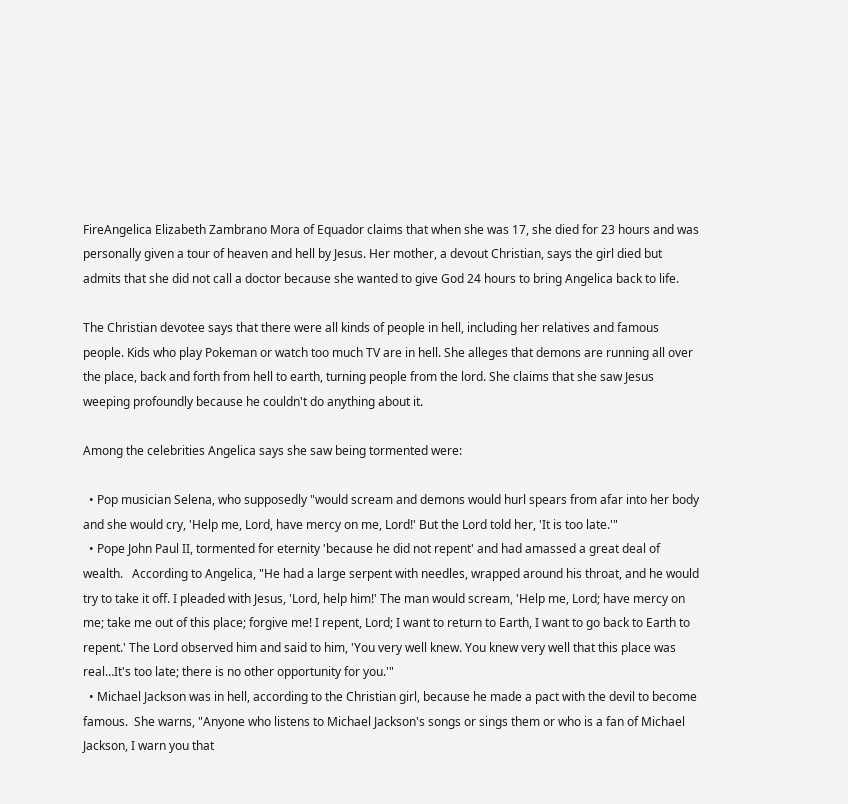FireAngelica Elizabeth Zambrano Mora of Equador claims that when she was 17, she died for 23 hours and was personally given a tour of heaven and hell by Jesus. Her mother, a devout Christian, says the girl died but admits that she did not call a doctor because she wanted to give God 24 hours to bring Angelica back to life.

The Christian devotee says that there were all kinds of people in hell, including her relatives and famous people. Kids who play Pokeman or watch too much TV are in hell. She alleges that demons are running all over the place, back and forth from hell to earth, turning people from the lord. She claims that she saw Jesus weeping profoundly because he couldn't do anything about it.

Among the celebrities Angelica says she saw being tormented were:

  • Pop musician Selena, who supposedly "would scream and demons would hurl spears from afar into her body and she would cry, 'Help me, Lord, have mercy on me, Lord!' But the Lord told her, 'It is too late.'"
  • Pope John Paul II, tormented for eternity 'because he did not repent' and had amassed a great deal of wealth.   According to Angelica, "He had a large serpent with needles, wrapped around his throat, and he would try to take it off. I pleaded with Jesus, 'Lord, help him!' The man would scream, 'Help me, Lord; have mercy on me; take me out of this place; forgive me! I repent, Lord; I want to return to Earth, I want to go back to Earth to repent.' The Lord observed him and said to him, 'You very well knew. You knew very well that this place was real…It's too late; there is no other opportunity for you.'"
  • Michael Jackson was in hell, according to the Christian girl, because he made a pact with the devil to become famous.  She warns, "Anyone who listens to Michael Jackson's songs or sings them or who is a fan of Michael Jackson, I warn you that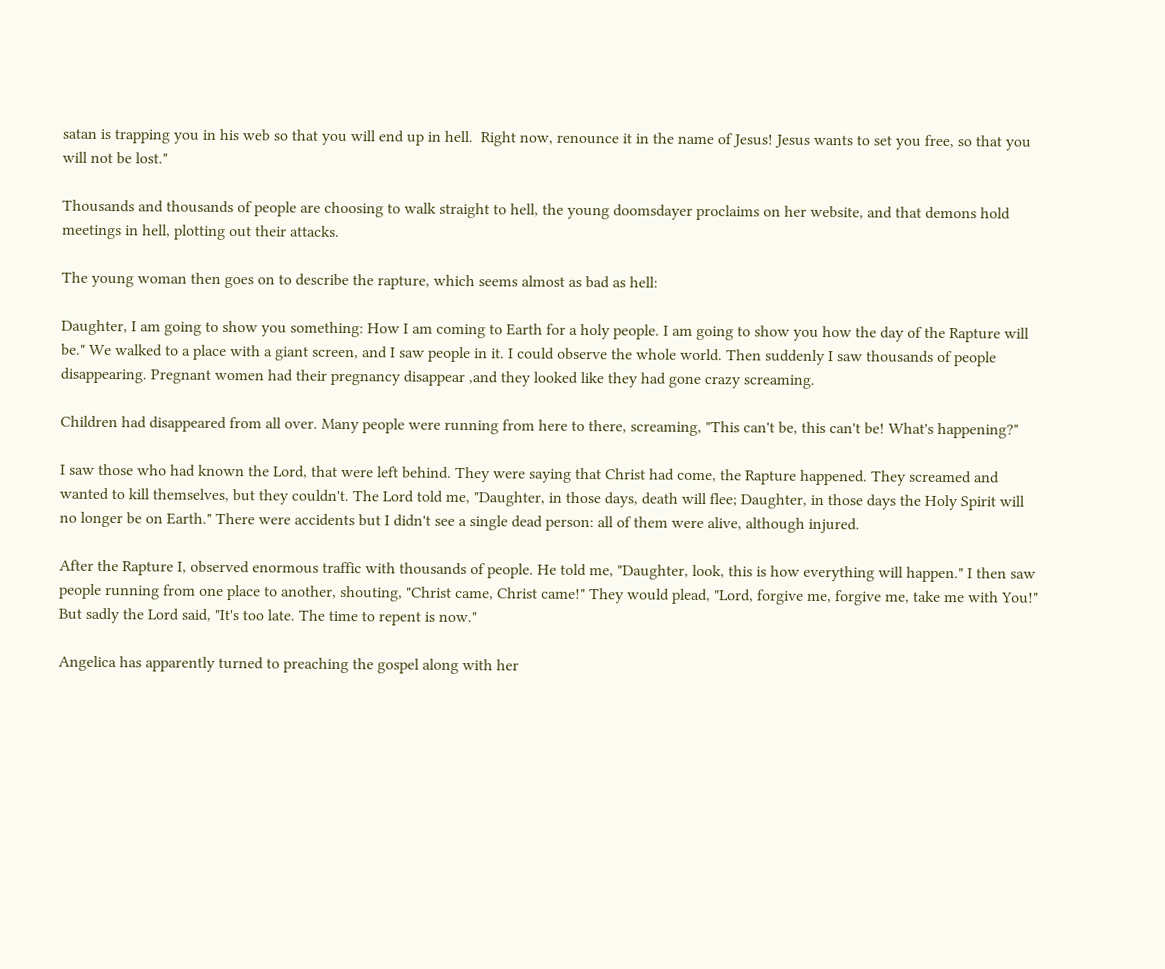satan is trapping you in his web so that you will end up in hell.  Right now, renounce it in the name of Jesus! Jesus wants to set you free, so that you will not be lost."

Thousands and thousands of people are choosing to walk straight to hell, the young doomsdayer proclaims on her website, and that demons hold meetings in hell, plotting out their attacks.

The young woman then goes on to describe the rapture, which seems almost as bad as hell:

Daughter, I am going to show you something: How I am coming to Earth for a holy people. I am going to show you how the day of the Rapture will be." We walked to a place with a giant screen, and I saw people in it. I could observe the whole world. Then suddenly I saw thousands of people disappearing. Pregnant women had their pregnancy disappear ,and they looked like they had gone crazy screaming.

Children had disappeared from all over. Many people were running from here to there, screaming, "This can't be, this can't be! What's happening?"

I saw those who had known the Lord, that were left behind. They were saying that Christ had come, the Rapture happened. They screamed and wanted to kill themselves, but they couldn't. The Lord told me, "Daughter, in those days, death will flee; Daughter, in those days the Holy Spirit will no longer be on Earth." There were accidents but I didn't see a single dead person: all of them were alive, although injured.

After the Rapture I, observed enormous traffic with thousands of people. He told me, "Daughter, look, this is how everything will happen." I then saw people running from one place to another, shouting, "Christ came, Christ came!" They would plead, "Lord, forgive me, forgive me, take me with You!" But sadly the Lord said, "It's too late. The time to repent is now."

Angelica has apparently turned to preaching the gospel along with her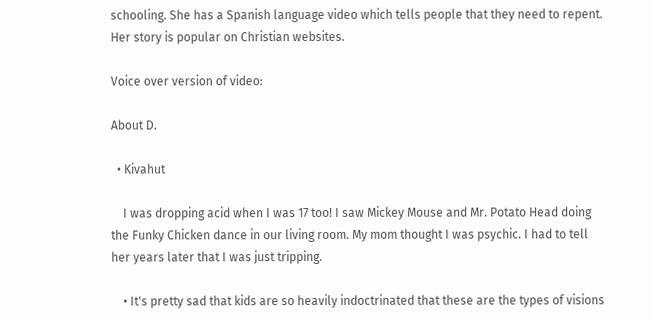schooling. She has a Spanish language video which tells people that they need to repent.  Her story is popular on Christian websites.

Voice over version of video:

About D.

  • Kivahut

    I was dropping acid when I was 17 too! I saw Mickey Mouse and Mr. Potato Head doing the Funky Chicken dance in our living room. My mom thought I was psychic. I had to tell her years later that I was just tripping.

    • It's pretty sad that kids are so heavily indoctrinated that these are the types of visions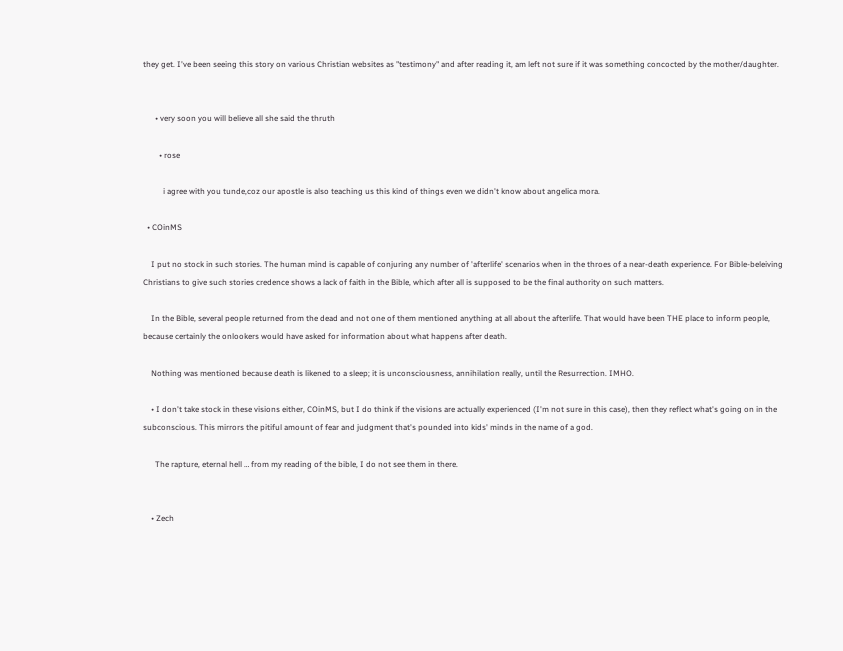they get. I've been seeing this story on various Christian websites as "testimony" and after reading it, am left not sure if it was something concocted by the mother/daughter.


      • very soon you will believe all she said the thruth

        • rose

          i agree with you tunde,coz our apostle is also teaching us this kind of things even we didn't know about angelica mora.

  • COinMS

    I put no stock in such stories. The human mind is capable of conjuring any number of 'afterlife' scenarios when in the throes of a near-death experience. For Bible-beleiving Christians to give such stories credence shows a lack of faith in the Bible, which after all is supposed to be the final authority on such matters.

    In the Bible, several people returned from the dead and not one of them mentioned anything at all about the afterlife. That would have been THE place to inform people, because certainly the onlookers would have asked for information about what happens after death.

    Nothing was mentioned because death is likened to a sleep; it is unconsciousness, annihilation really, until the Resurrection. IMHO.

    • I don't take stock in these visions either, COinMS, but I do think if the visions are actually experienced (I'm not sure in this case), then they reflect what's going on in the subconscious. This mirrors the pitiful amount of fear and judgment that's pounded into kids' minds in the name of a god.

      The rapture, eternal hell … from my reading of the bible, I do not see them in there.


    • Zech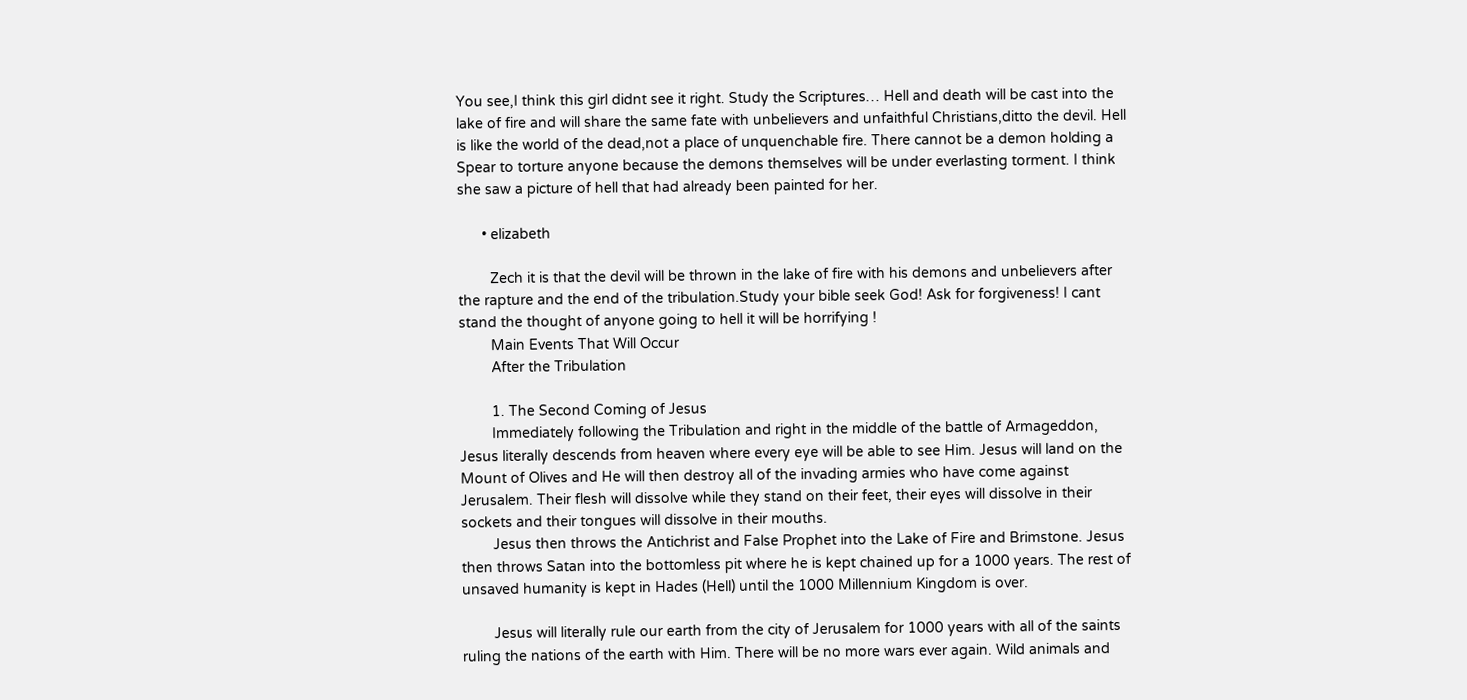You see,I think this girl didnt see it right. Study the Scriptures… Hell and death will be cast into the lake of fire and will share the same fate with unbelievers and unfaithful Christians,ditto the devil. Hell is like the world of the dead,not a place of unquenchable fire. There cannot be a demon holding a Spear to torture anyone because the demons themselves will be under everlasting torment. I think she saw a picture of hell that had already been painted for her.

      • elizabeth

        Zech it is that the devil will be thrown in the lake of fire with his demons and unbelievers after the rapture and the end of the tribulation.Study your bible seek God! Ask for forgiveness! I cant stand the thought of anyone going to hell it will be horrifying !
        Main Events That Will Occur
        After the Tribulation

        1. The Second Coming of Jesus
        Immediately following the Tribulation and right in the middle of the battle of Armageddon, Jesus literally descends from heaven where every eye will be able to see Him. Jesus will land on the Mount of Olives and He will then destroy all of the invading armies who have come against Jerusalem. Their flesh will dissolve while they stand on their feet, their eyes will dissolve in their sockets and their tongues will dissolve in their mouths.
        Jesus then throws the Antichrist and False Prophet into the Lake of Fire and Brimstone. Jesus then throws Satan into the bottomless pit where he is kept chained up for a 1000 years. The rest of unsaved humanity is kept in Hades (Hell) until the 1000 Millennium Kingdom is over.

        Jesus will literally rule our earth from the city of Jerusalem for 1000 years with all of the saints ruling the nations of the earth with Him. There will be no more wars ever again. Wild animals and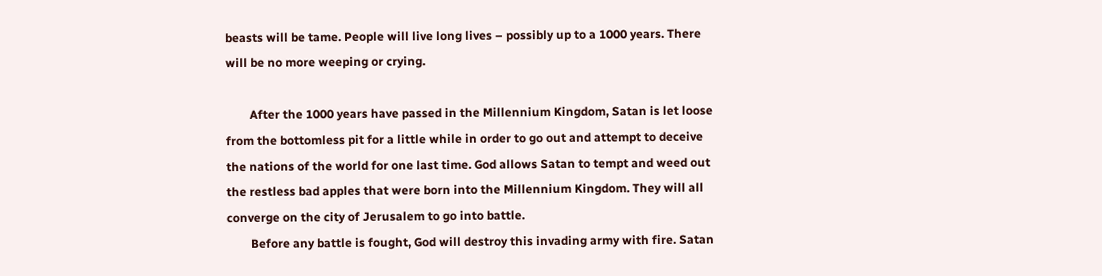beasts will be tame. People will live long lives – possibly up to a 1000 years. There will be no more weeping or crying.

        After the 1000 years have passed in the Millennium Kingdom, Satan is let loose from the bottomless pit for a little while in order to go out and attempt to deceive the nations of the world for one last time. God allows Satan to tempt and weed out the restless bad apples that were born into the Millennium Kingdom. They will all converge on the city of Jerusalem to go into battle.
        Before any battle is fought, God will destroy this invading army with fire. Satan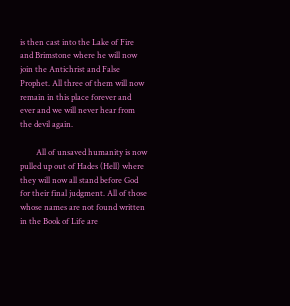is then cast into the Lake of Fire and Brimstone where he will now join the Antichrist and False Prophet. All three of them will now remain in this place forever and ever and we will never hear from the devil again.

        All of unsaved humanity is now pulled up out of Hades (Hell) where they will now all stand before God for their final judgment. All of those whose names are not found written in the Book of Life are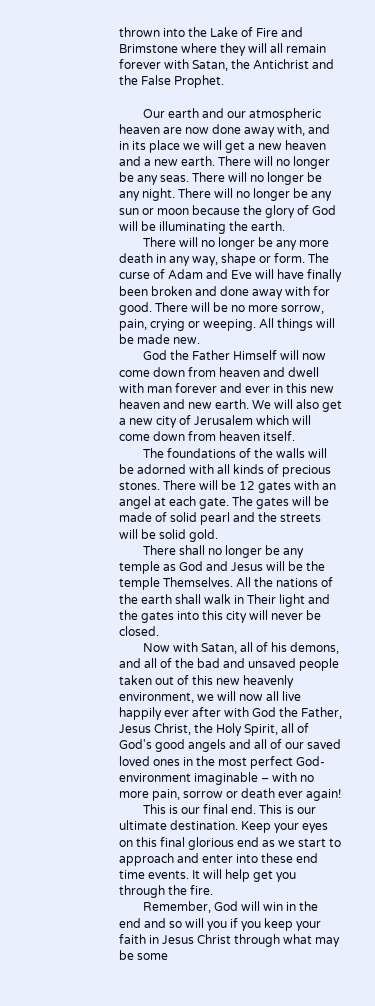thrown into the Lake of Fire and Brimstone where they will all remain forever with Satan, the Antichrist and the False Prophet.

        Our earth and our atmospheric heaven are now done away with, and in its place we will get a new heaven and a new earth. There will no longer be any seas. There will no longer be any night. There will no longer be any sun or moon because the glory of God will be illuminating the earth.
        There will no longer be any more death in any way, shape or form. The curse of Adam and Eve will have finally been broken and done away with for good. There will be no more sorrow, pain, crying or weeping. All things will be made new.
        God the Father Himself will now come down from heaven and dwell with man forever and ever in this new heaven and new earth. We will also get a new city of Jerusalem which will come down from heaven itself.
        The foundations of the walls will be adorned with all kinds of precious stones. There will be 12 gates with an angel at each gate. The gates will be made of solid pearl and the streets will be solid gold.
        There shall no longer be any temple as God and Jesus will be the temple Themselves. All the nations of the earth shall walk in Their light and the gates into this city will never be closed.
        Now with Satan, all of his demons, and all of the bad and unsaved people taken out of this new heavenly environment, we will now all live happily ever after with God the Father, Jesus Christ, the Holy Spirit, all of God's good angels and all of our saved loved ones in the most perfect God-environment imaginable – with no more pain, sorrow or death ever again!
        This is our final end. This is our ultimate destination. Keep your eyes on this final glorious end as we start to approach and enter into these end time events. It will help get you through the fire.
        Remember, God will win in the end and so will you if you keep your faith in Jesus Christ through what may be some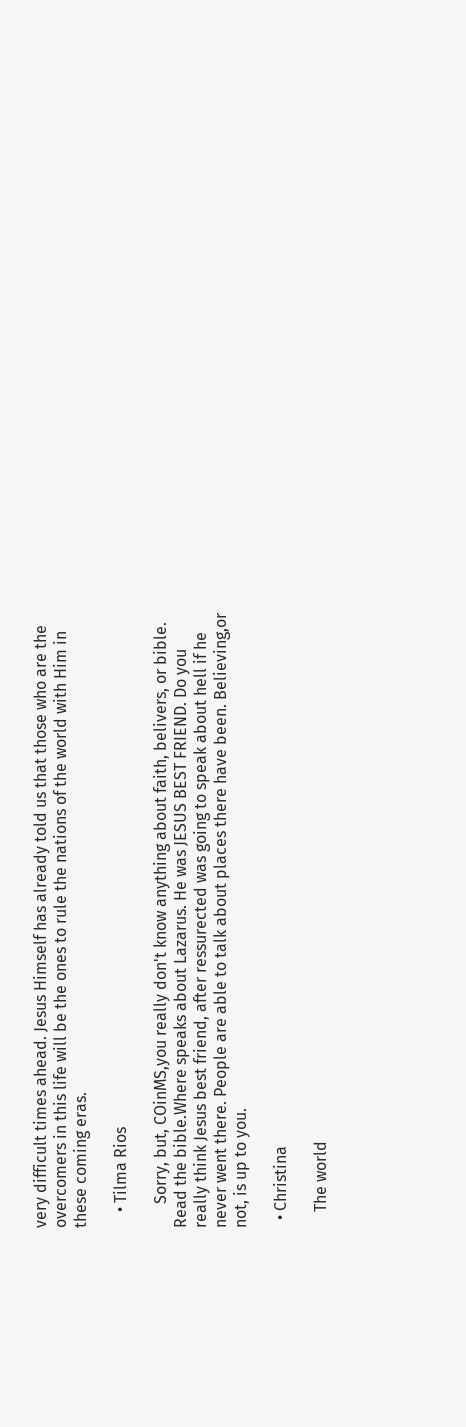very difficult times ahead. Jesus Himself has already told us that those who are the overcomers in this life will be the ones to rule the nations of the world with Him in these coming eras.

    • Tilma Rios

      Sorry, but, COinMS,you really don't know anything about faith, belivers, or bible. Read the bible.Where speaks about Lazarus. He was JESUS BEST FRIEND. Do you really think Jesus best friend, after ressurected was going to speak about hell if he never went there. People are able to talk about places there have been. Believing,or not, is up to you.

  • Christina

    The world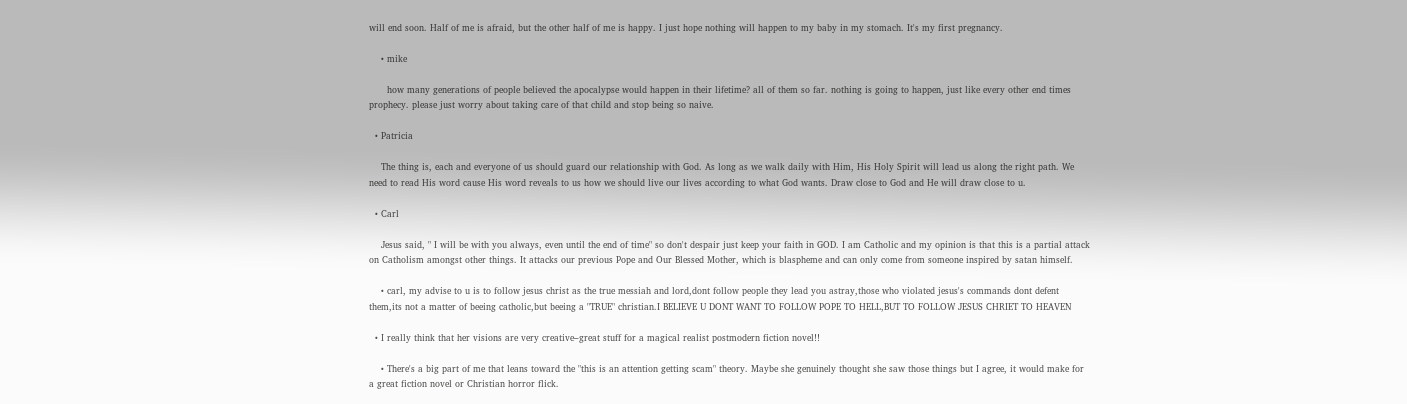will end soon. Half of me is afraid, but the other half of me is happy. I just hope nothing will happen to my baby in my stomach. It's my first pregnancy.

    • mike

      how many generations of people believed the apocalypse would happen in their lifetime? all of them so far. nothing is going to happen, just like every other end times prophecy. please just worry about taking care of that child and stop being so naive.

  • Patricia

    The thing is, each and everyone of us should guard our relationship with God. As long as we walk daily with Him, His Holy Spirit will lead us along the right path. We need to read His word cause His word reveals to us how we should live our lives according to what God wants. Draw close to God and He will draw close to u.

  • Carl

    Jesus said, " I will be with you always, even until the end of time" so don't despair just keep your faith in GOD. I am Catholic and my opinion is that this is a partial attack on Catholism amongst other things. It attacks our previous Pope and Our Blessed Mother, which is blaspheme and can only come from someone inspired by satan himself.

    • carl, my advise to u is to follow jesus christ as the true messiah and lord,dont follow people they lead you astray,those who violated jesus's commands dont defent them,its not a matter of beeing catholic,but beeing a "TRUE" christian.I BELIEVE U DONT WANT TO FOLLOW POPE TO HELL,BUT TO FOLLOW JESUS CHRIET TO HEAVEN

  • I really think that her visions are very creative–great stuff for a magical realist postmodern fiction novel!!

    • There's a big part of me that leans toward the "this is an attention getting scam" theory. Maybe she genuinely thought she saw those things but I agree, it would make for a great fiction novel or Christian horror flick.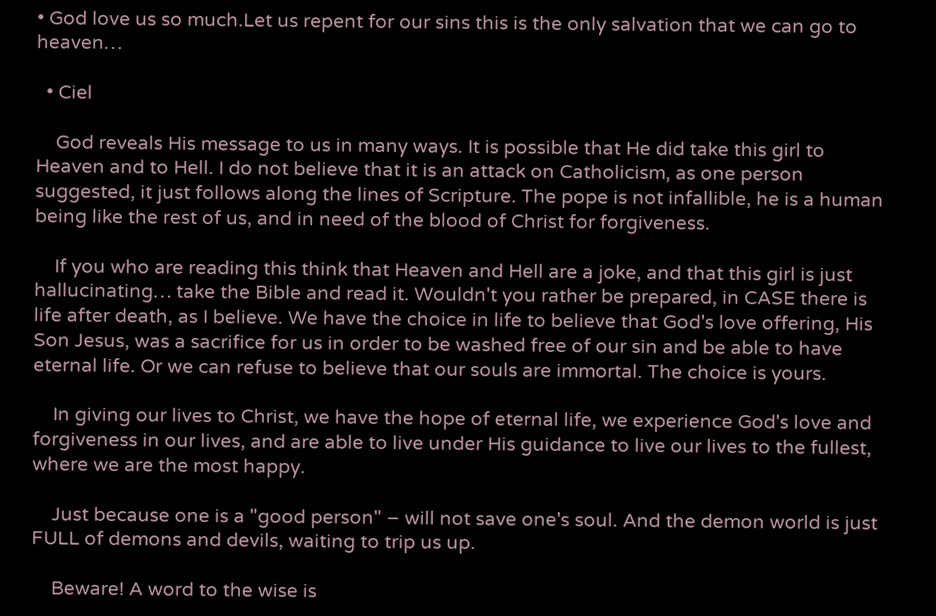• God love us so much.Let us repent for our sins this is the only salvation that we can go to heaven…

  • Ciel

    God reveals His message to us in many ways. It is possible that He did take this girl to Heaven and to Hell. I do not believe that it is an attack on Catholicism, as one person suggested, it just follows along the lines of Scripture. The pope is not infallible, he is a human being like the rest of us, and in need of the blood of Christ for forgiveness.

    If you who are reading this think that Heaven and Hell are a joke, and that this girl is just hallucinating… take the Bible and read it. Wouldn't you rather be prepared, in CASE there is life after death, as I believe. We have the choice in life to believe that God's love offering, His Son Jesus, was a sacrifice for us in order to be washed free of our sin and be able to have eternal life. Or we can refuse to believe that our souls are immortal. The choice is yours.

    In giving our lives to Christ, we have the hope of eternal life, we experience God's love and forgiveness in our lives, and are able to live under His guidance to live our lives to the fullest, where we are the most happy.

    Just because one is a "good person" – will not save one's soul. And the demon world is just FULL of demons and devils, waiting to trip us up.

    Beware! A word to the wise is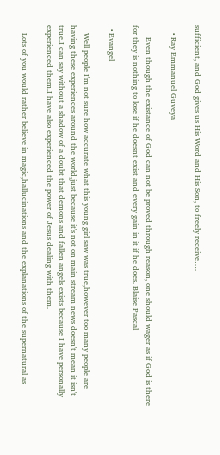sufficient, and God gives us His Word and His Son, to freely receive….

    • Ray Emmanuel Guveya

      Even though the existance of God can not be proved through reason, one should wager as if God is there for they is nothing to lose if he doesnt exist and every gain in it if he does. Blaise Pascal

  • Evangel

    Well people I'm not sure how accurate what this young girl saw was true,however too many people are having these experiences around the world,just because it's not on main stream news doesn't mean it isn't true.I can say without a shadow of a doubt that demons and fallen angels exists because I have personally experienced them.I have also experienced the power of Jesus dealing with them.

    Lots of you would rather believe in magic,hallucinations and the explanations of the supernatural as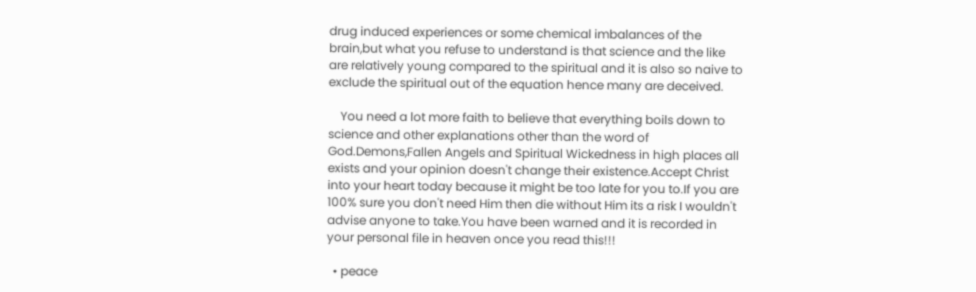drug induced experiences or some chemical imbalances of the brain,but what you refuse to understand is that science and the like are relatively young compared to the spiritual and it is also so naive to exclude the spiritual out of the equation hence many are deceived.

    You need a lot more faith to believe that everything boils down to science and other explanations other than the word of God.Demons,Fallen Angels and Spiritual Wickedness in high places all exists and your opinion doesn't change their existence.Accept Christ into your heart today because it might be too late for you to.If you are 100% sure you don't need Him then die without Him its a risk I wouldn't advise anyone to take.You have been warned and it is recorded in your personal file in heaven once you read this!!!

  • peace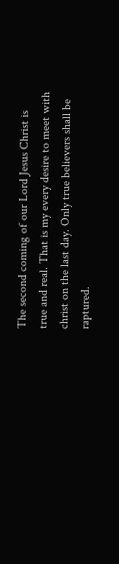The second coming of our Lord Jesus Christ is true and real. That is my every desire to meet with christ on the last day. Only true believers shall be raptured.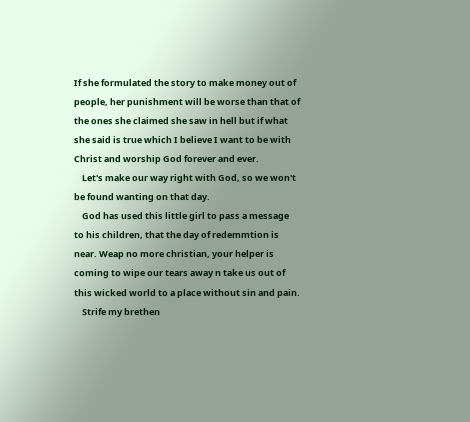If she formulated the story to make money out of people, her punishment will be worse than that of the ones she claimed she saw in hell but if what she said is true which I believe I want to be with Christ and worship God forever and ever.
    Let's make our way right with God, so we won't be found wanting on that day.
    God has used this little girl to pass a message to his children, that the day of redemmtion is near. Weap no more christian, your helper is coming to wipe our tears away n take us out of this wicked world to a place without sin and pain.
    Strife my brethen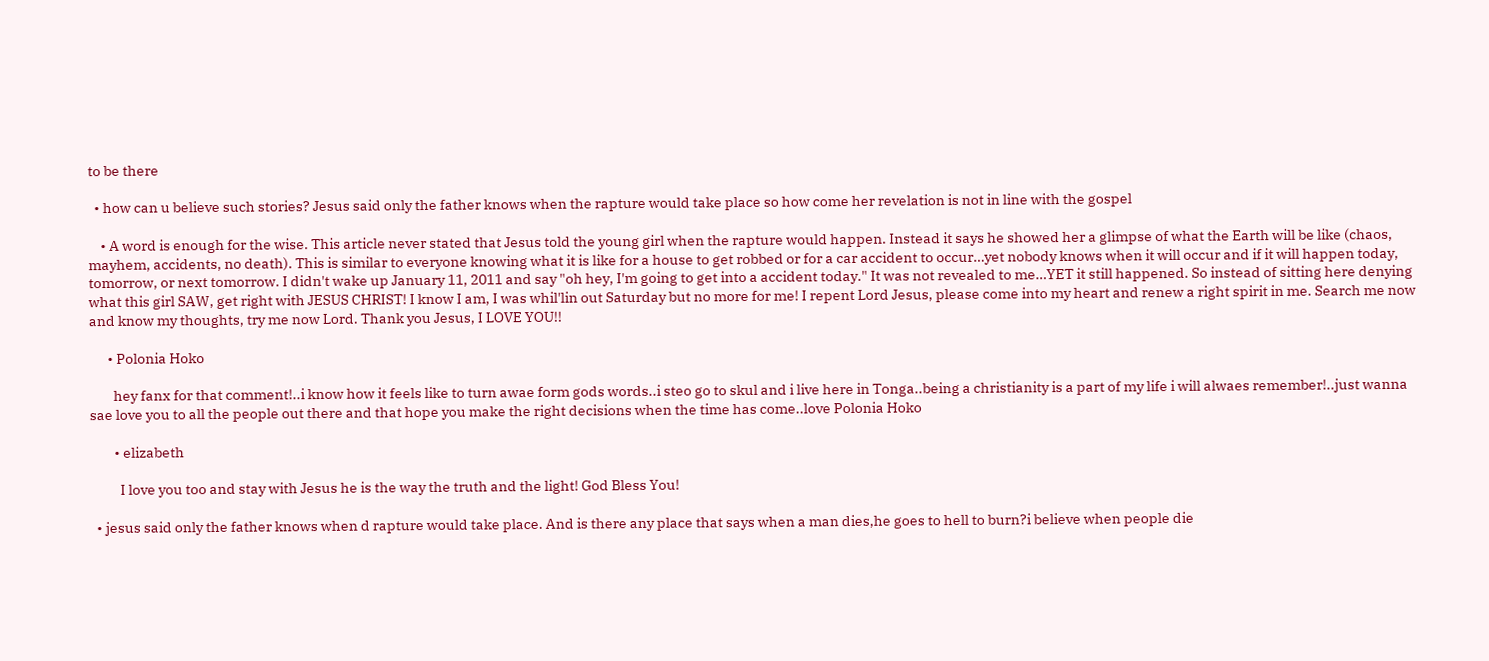to be there

  • how can u believe such stories? Jesus said only the father knows when the rapture would take place so how come her revelation is not in line with the gospel

    • A word is enough for the wise. This article never stated that Jesus told the young girl when the rapture would happen. Instead it says he showed her a glimpse of what the Earth will be like (chaos, mayhem, accidents, no death). This is similar to everyone knowing what it is like for a house to get robbed or for a car accident to occur…yet nobody knows when it will occur and if it will happen today, tomorrow, or next tomorrow. I didn't wake up January 11, 2011 and say "oh hey, I'm going to get into a accident today." It was not revealed to me…YET it still happened. So instead of sitting here denying what this girl SAW, get right with JESUS CHRIST! I know I am, I was whil'lin out Saturday but no more for me! I repent Lord Jesus, please come into my heart and renew a right spirit in me. Search me now and know my thoughts, try me now Lord. Thank you Jesus, I LOVE YOU!!

      • Polonia Hoko

        hey fanx for that comment!..i know how it feels like to turn awae form gods words..i steo go to skul and i live here in Tonga..being a christianity is a part of my life i will alwaes remember!..just wanna sae love you to all the people out there and that hope you make the right decisions when the time has come..love Polonia Hoko

        • elizabeth

          I love you too and stay with Jesus he is the way the truth and the light! God Bless You!

  • jesus said only the father knows when d rapture would take place. And is there any place that says when a man dies,he goes to hell to burn?i believe when people die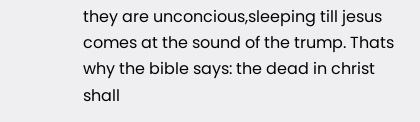they are unconcious,sleeping till jesus comes at the sound of the trump. Thats why the bible says: the dead in christ shall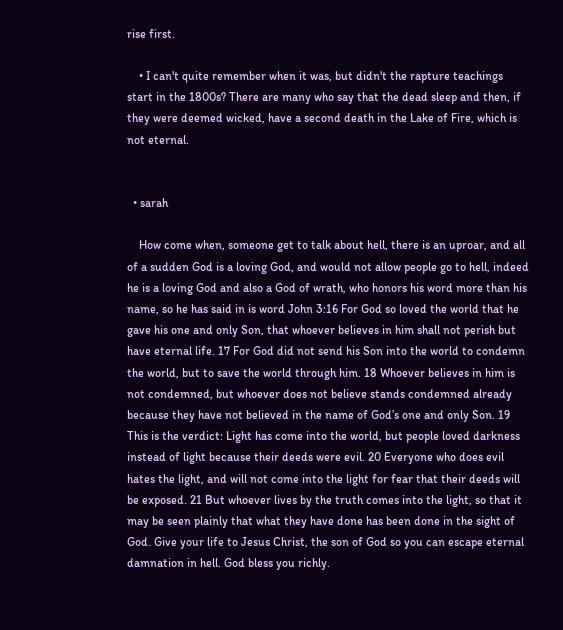rise first.

    • I can't quite remember when it was, but didn't the rapture teachings start in the 1800s? There are many who say that the dead sleep and then, if they were deemed wicked, have a second death in the Lake of Fire, which is not eternal.


  • sarah

    How come when, someone get to talk about hell, there is an uproar, and all of a sudden God is a loving God, and would not allow people go to hell, indeed he is a loving God and also a God of wrath, who honors his word more than his name, so he has said in is word John 3:16 For God so loved the world that he gave his one and only Son, that whoever believes in him shall not perish but have eternal life. 17 For God did not send his Son into the world to condemn the world, but to save the world through him. 18 Whoever believes in him is not condemned, but whoever does not believe stands condemned already because they have not believed in the name of God’s one and only Son. 19 This is the verdict: Light has come into the world, but people loved darkness instead of light because their deeds were evil. 20 Everyone who does evil hates the light, and will not come into the light for fear that their deeds will be exposed. 21 But whoever lives by the truth comes into the light, so that it may be seen plainly that what they have done has been done in the sight of God. Give your life to Jesus Christ, the son of God so you can escape eternal damnation in hell. God bless you richly.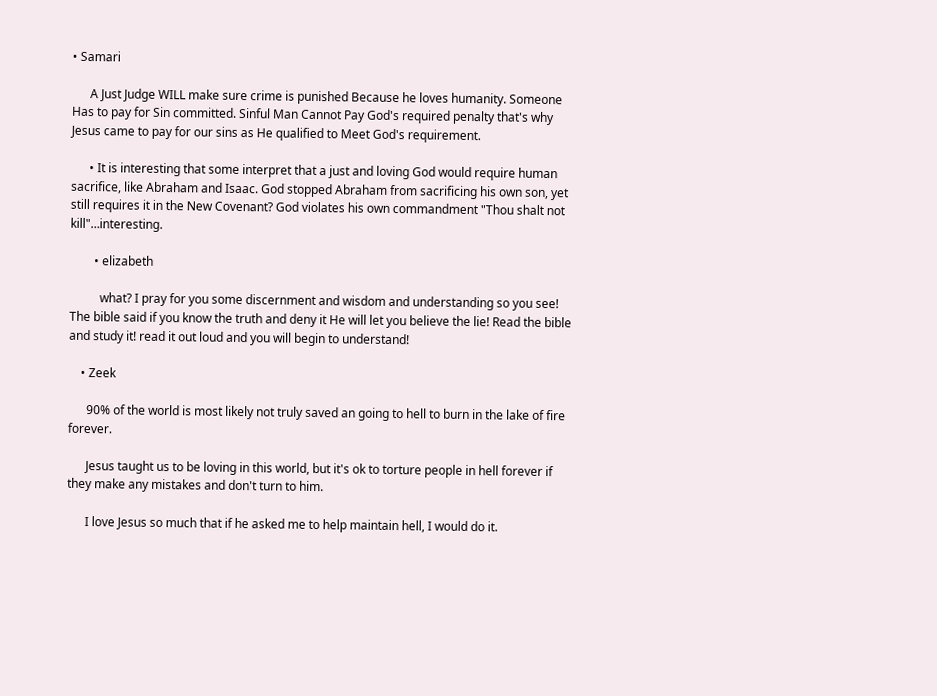• Samari

      A Just Judge WILL make sure crime is punished Because he loves humanity. Someone Has to pay for Sin committed. Sinful Man Cannot Pay God's required penalty that's why Jesus came to pay for our sins as He qualified to Meet God's requirement.

      • It is interesting that some interpret that a just and loving God would require human sacrifice, like Abraham and Isaac. God stopped Abraham from sacrificing his own son, yet still requires it in the New Covenant? God violates his own commandment "Thou shalt not kill"…interesting.

        • elizabeth

          what? I pray for you some discernment and wisdom and understanding so you see! The bible said if you know the truth and deny it He will let you believe the lie! Read the bible and study it! read it out loud and you will begin to understand!

    • Zeek

      90% of the world is most likely not truly saved an going to hell to burn in the lake of fire forever.

      Jesus taught us to be loving in this world, but it's ok to torture people in hell forever if they make any mistakes and don't turn to him.

      I love Jesus so much that if he asked me to help maintain hell, I would do it.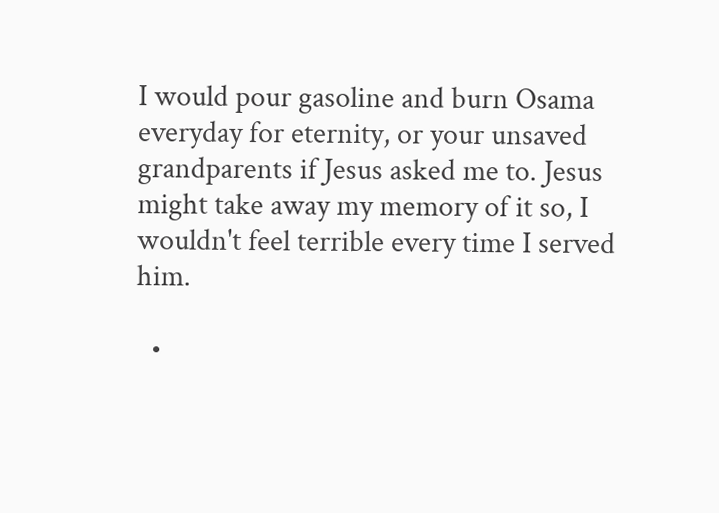I would pour gasoline and burn Osama everyday for eternity, or your unsaved grandparents if Jesus asked me to. Jesus might take away my memory of it so, I wouldn't feel terrible every time I served him.

  •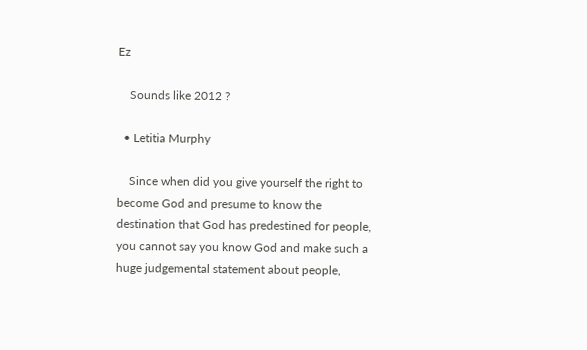Ez

    Sounds like 2012 ?

  • Letitia Murphy

    Since when did you give yourself the right to become God and presume to know the destination that God has predestined for people, you cannot say you know God and make such a huge judgemental statement about people,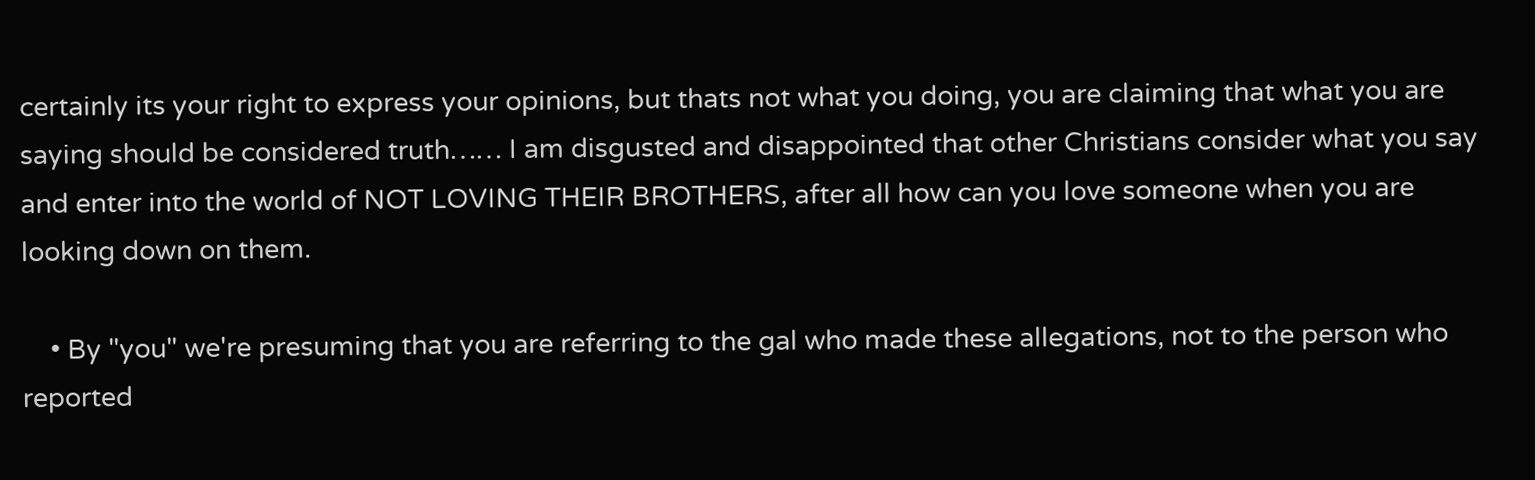certainly its your right to express your opinions, but thats not what you doing, you are claiming that what you are saying should be considered truth…… I am disgusted and disappointed that other Christians consider what you say and enter into the world of NOT LOVING THEIR BROTHERS, after all how can you love someone when you are looking down on them.

    • By "you" we're presuming that you are referring to the gal who made these allegations, not to the person who reported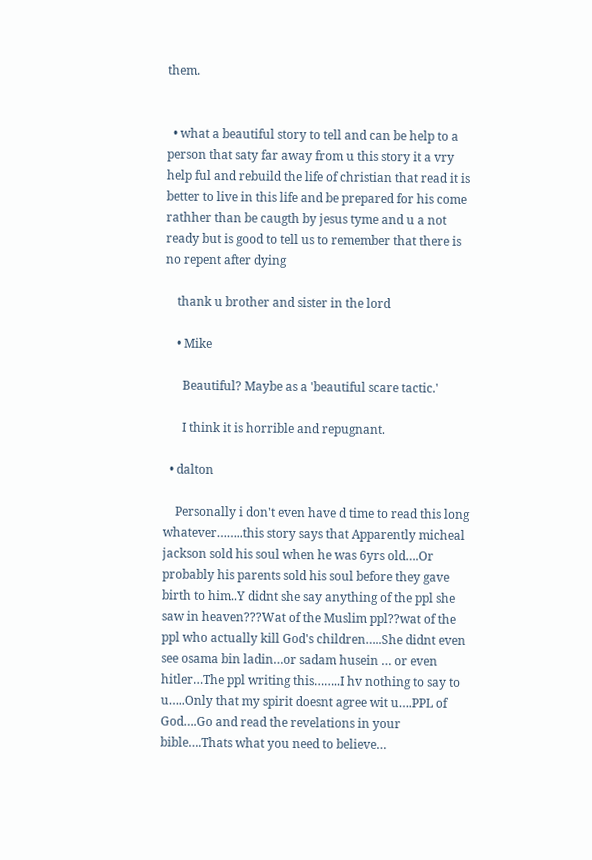them.


  • what a beautiful story to tell and can be help to a person that saty far away from u this story it a vry help ful and rebuild the life of christian that read it is better to live in this life and be prepared for his come rathher than be caugth by jesus tyme and u a not ready but is good to tell us to remember that there is no repent after dying

    thank u brother and sister in the lord

    • Mike

      Beautiful? Maybe as a 'beautiful scare tactic.'

      I think it is horrible and repugnant.

  • dalton

    Personally i don't even have d time to read this long whatever……..this story says that Apparently micheal jackson sold his soul when he was 6yrs old….Or probably his parents sold his soul before they gave birth to him..Y didnt she say anything of the ppl she saw in heaven???Wat of the Muslim ppl??wat of the ppl who actually kill God's children…..She didnt even see osama bin ladin…or sadam husein … or even hitler…The ppl writing this……..I hv nothing to say to u…..Only that my spirit doesnt agree wit u….PPL of God….Go and read the revelations in your bible….Thats what you need to believe…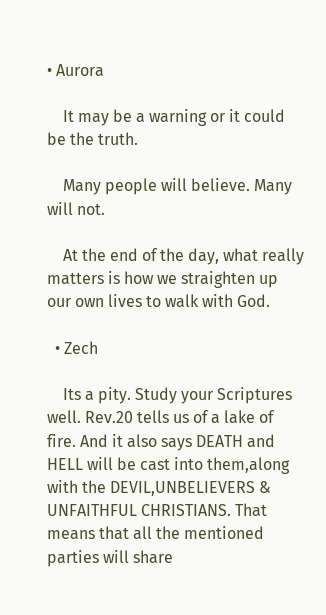• Aurora

    It may be a warning or it could be the truth.

    Many people will believe. Many will not.

    At the end of the day, what really matters is how we straighten up our own lives to walk with God.

  • Zech

    Its a pity. Study your Scriptures well. Rev.20 tells us of a lake of fire. And it also says DEATH and HELL will be cast into them,along with the DEVIL,UNBELIEVERS & UNFAITHFUL CHRISTIANS. That means that all the mentioned parties will share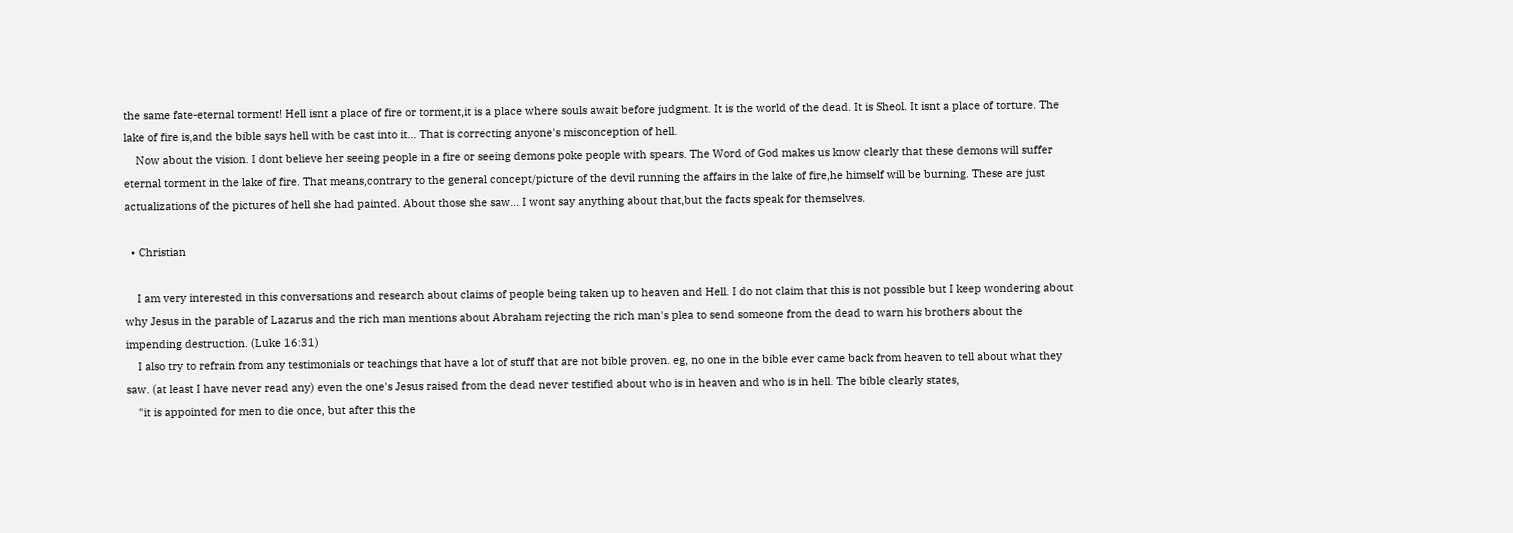the same fate-eternal torment! Hell isnt a place of fire or torment,it is a place where souls await before judgment. It is the world of the dead. It is Sheol. It isnt a place of torture. The lake of fire is,and the bible says hell with be cast into it… That is correcting anyone's misconception of hell.
    Now about the vision. I dont believe her seeing people in a fire or seeing demons poke people with spears. The Word of God makes us know clearly that these demons will suffer eternal torment in the lake of fire. That means,contrary to the general concept/picture of the devil running the affairs in the lake of fire,he himself will be burning. These are just actualizations of the pictures of hell she had painted. About those she saw… I wont say anything about that,but the facts speak for themselves.

  • Christian

    I am very interested in this conversations and research about claims of people being taken up to heaven and Hell. I do not claim that this is not possible but I keep wondering about why Jesus in the parable of Lazarus and the rich man mentions about Abraham rejecting the rich man's plea to send someone from the dead to warn his brothers about the impending destruction. (Luke 16:31)
    I also try to refrain from any testimonials or teachings that have a lot of stuff that are not bible proven. eg, no one in the bible ever came back from heaven to tell about what they saw. (at least I have never read any) even the one's Jesus raised from the dead never testified about who is in heaven and who is in hell. The bible clearly states,
    "it is appointed for men to die once, but after this the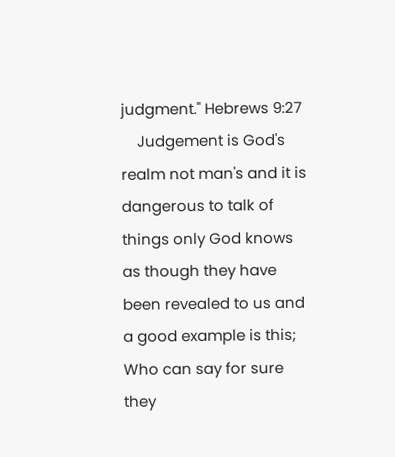judgment." Hebrews 9:27
    Judgement is God's realm not man's and it is dangerous to talk of things only God knows as though they have been revealed to us and a good example is this; Who can say for sure they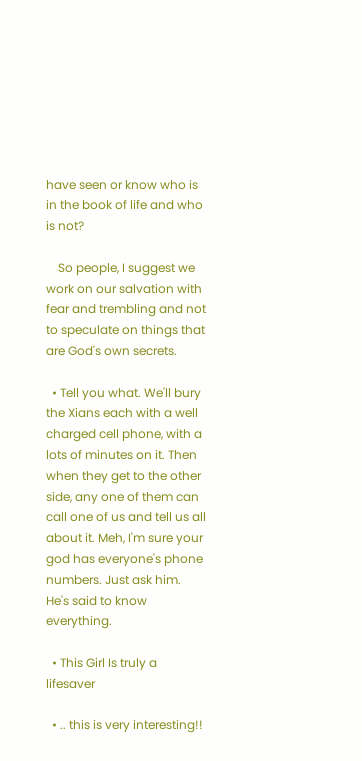have seen or know who is in the book of life and who is not?

    So people, I suggest we work on our salvation with fear and trembling and not to speculate on things that are God's own secrets.

  • Tell you what. We'll bury the Xians each with a well charged cell phone, with a lots of minutes on it. Then when they get to the other side, any one of them can call one of us and tell us all about it. Meh, I'm sure your god has everyone's phone numbers. Just ask him. He's said to know everything.

  • This Girl Is truly a lifesaver

  • .. this is very interesting!!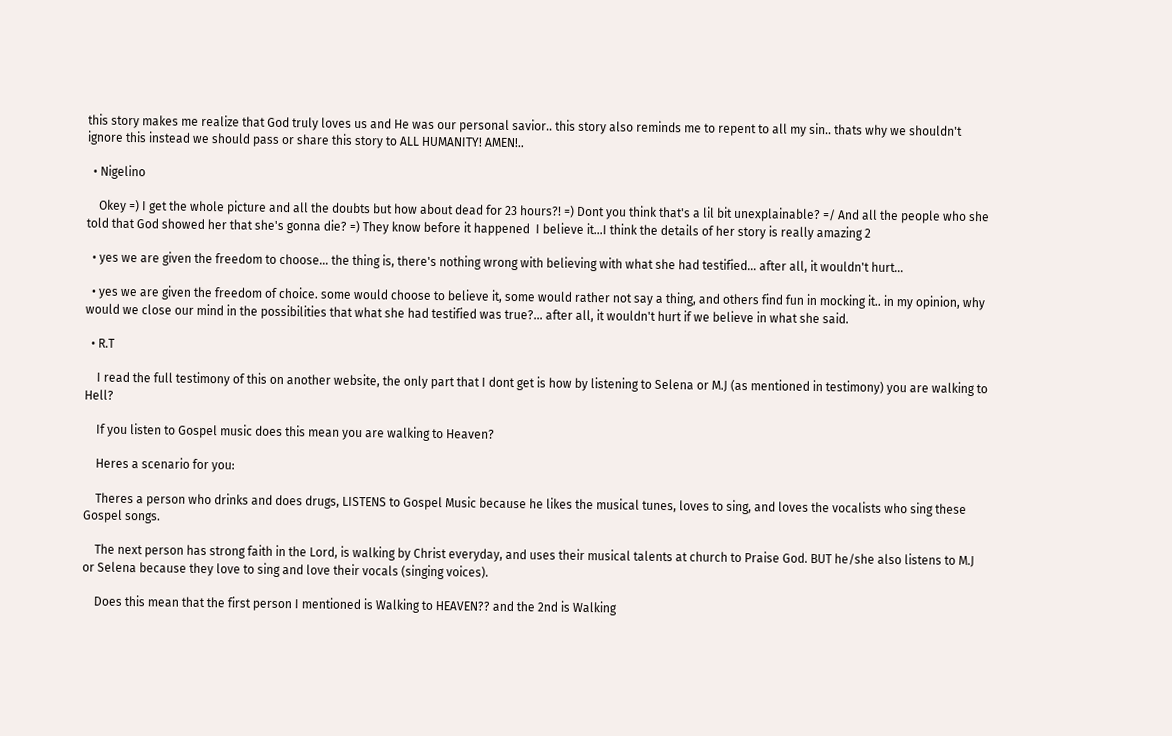this story makes me realize that God truly loves us and He was our personal savior.. this story also reminds me to repent to all my sin.. thats why we shouldn't ignore this instead we should pass or share this story to ALL HUMANITY! AMEN!..

  • Nigelino

    Okey =) I get the whole picture and all the doubts but how about dead for 23 hours?! =) Dont you think that's a lil bit unexplainable? =/ And all the people who she told that God showed her that she's gonna die? =) They know before it happened  I believe it…I think the details of her story is really amazing 2

  • yes we are given the freedom to choose… the thing is, there's nothing wrong with believing with what she had testified… after all, it wouldn't hurt…

  • yes we are given the freedom of choice. some would choose to believe it, some would rather not say a thing, and others find fun in mocking it.. in my opinion, why would we close our mind in the possibilities that what she had testified was true?… after all, it wouldn't hurt if we believe in what she said.

  • R.T

    I read the full testimony of this on another website, the only part that I dont get is how by listening to Selena or M.J (as mentioned in testimony) you are walking to Hell?

    If you listen to Gospel music does this mean you are walking to Heaven?

    Heres a scenario for you:

    Theres a person who drinks and does drugs, LISTENS to Gospel Music because he likes the musical tunes, loves to sing, and loves the vocalists who sing these Gospel songs.

    The next person has strong faith in the Lord, is walking by Christ everyday, and uses their musical talents at church to Praise God. BUT he/she also listens to M.J or Selena because they love to sing and love their vocals (singing voices).

    Does this mean that the first person I mentioned is Walking to HEAVEN?? and the 2nd is Walking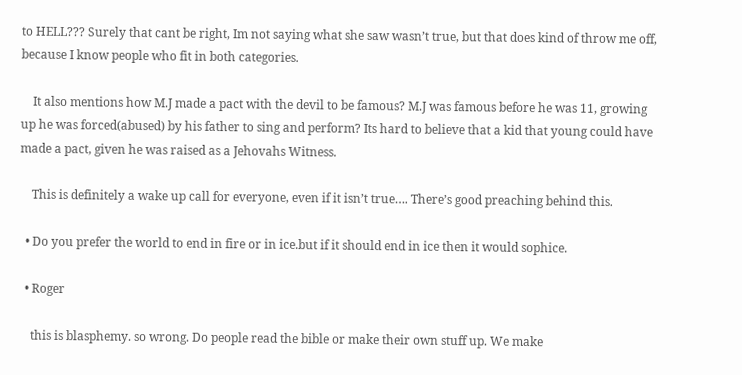to HELL??? Surely that cant be right, Im not saying what she saw wasn’t true, but that does kind of throw me off, because I know people who fit in both categories.

    It also mentions how M.J made a pact with the devil to be famous? M.J was famous before he was 11, growing up he was forced(abused) by his father to sing and perform? Its hard to believe that a kid that young could have made a pact, given he was raised as a Jehovahs Witness.

    This is definitely a wake up call for everyone, even if it isn’t true…. There’s good preaching behind this.

  • Do you prefer the world to end in fire or in ice.but if it should end in ice then it would sophice.

  • Roger

    this is blasphemy. so wrong. Do people read the bible or make their own stuff up. We make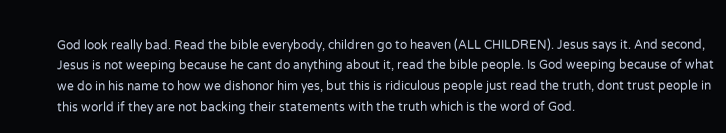God look really bad. Read the bible everybody, children go to heaven (ALL CHILDREN). Jesus says it. And second, Jesus is not weeping because he cant do anything about it, read the bible people. Is God weeping because of what we do in his name to how we dishonor him yes, but this is ridiculous people just read the truth, dont trust people in this world if they are not backing their statements with the truth which is the word of God.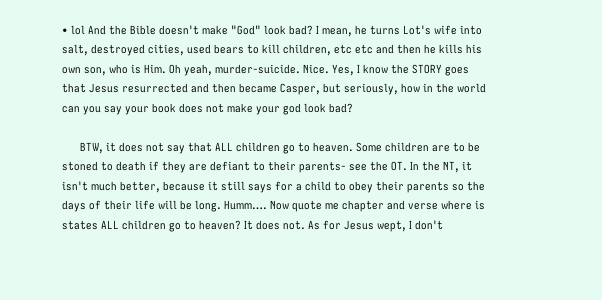• lol And the Bible doesn't make "God" look bad? I mean, he turns Lot's wife into salt, destroyed cities, used bears to kill children, etc etc and then he kills his own son, who is Him. Oh yeah, murder-suicide. Nice. Yes, I know the STORY goes that Jesus resurrected and then became Casper, but seriously, how in the world can you say your book does not make your god look bad?

      BTW, it does not say that ALL children go to heaven. Some children are to be stoned to death if they are defiant to their parents- see the OT. In the NT, it isn't much better, because it still says for a child to obey their parents so the days of their life will be long. Humm…. Now quote me chapter and verse where is states ALL children go to heaven? It does not. As for Jesus wept, I don't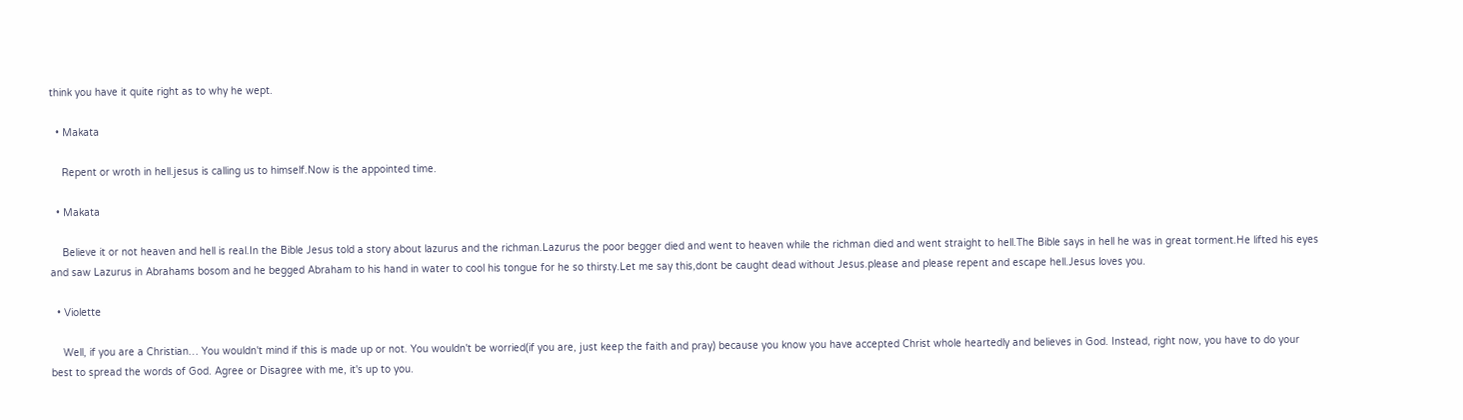think you have it quite right as to why he wept.

  • Makata

    Repent or wroth in hell.jesus is calling us to himself.Now is the appointed time.

  • Makata

    Believe it or not heaven and hell is real.In the Bible Jesus told a story about lazurus and the richman.Lazurus the poor begger died and went to heaven while the richman died and went straight to hell.The Bible says in hell he was in great torment.He lifted his eyes and saw Lazurus in Abrahams bosom and he begged Abraham to his hand in water to cool his tongue for he so thirsty.Let me say this,dont be caught dead without Jesus.please and please repent and escape hell.Jesus loves you.

  • Violette

    Well, if you are a Christian… You wouldn't mind if this is made up or not. You wouldn't be worried(if you are, just keep the faith and pray) because you know you have accepted Christ whole heartedly and believes in God. Instead, right now, you have to do your best to spread the words of God. Agree or Disagree with me, it's up to you.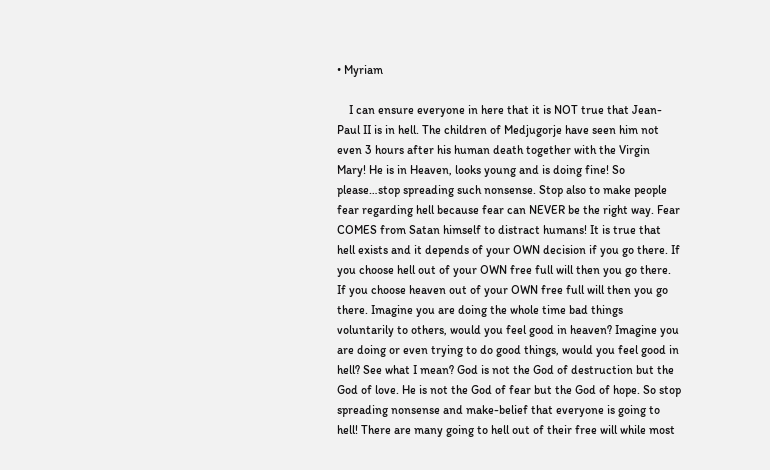• Myriam

    I can ensure everyone in here that it is NOT true that Jean-Paul II is in hell. The children of Medjugorje have seen him not even 3 hours after his human death together with the Virgin Mary! He is in Heaven, looks young and is doing fine! So please…stop spreading such nonsense. Stop also to make people fear regarding hell because fear can NEVER be the right way. Fear COMES from Satan himself to distract humans! It is true that hell exists and it depends of your OWN decision if you go there. If you choose hell out of your OWN free full will then you go there. If you choose heaven out of your OWN free full will then you go there. Imagine you are doing the whole time bad things voluntarily to others, would you feel good in heaven? Imagine you are doing or even trying to do good things, would you feel good in hell? See what I mean? God is not the God of destruction but the God of love. He is not the God of fear but the God of hope. So stop spreading nonsense and make-belief that everyone is going to hell! There are many going to hell out of their free will while most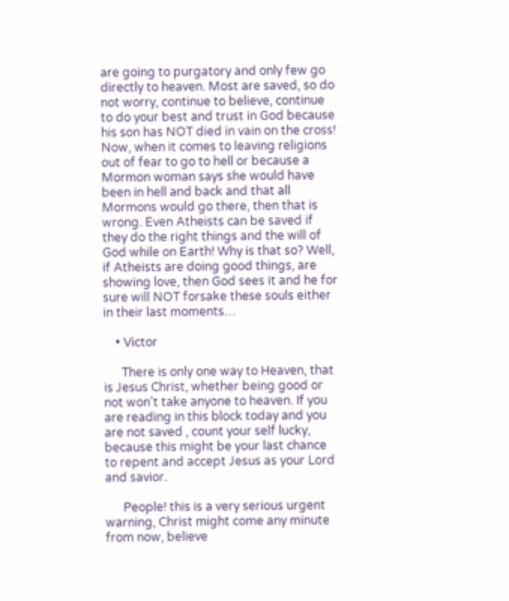are going to purgatory and only few go directly to heaven. Most are saved, so do not worry, continue to believe, continue to do your best and trust in God because his son has NOT died in vain on the cross! Now, when it comes to leaving religions out of fear to go to hell or because a Mormon woman says she would have been in hell and back and that all Mormons would go there, then that is wrong. Even Atheists can be saved if they do the right things and the will of God while on Earth! Why is that so? Well, if Atheists are doing good things, are showing love, then God sees it and he for sure will NOT forsake these souls either in their last moments…

    • Victor

      There is only one way to Heaven, that is Jesus Christ, whether being good or not won't take anyone to heaven. If you are reading in this block today and you are not saved , count your self lucky, because this might be your last chance to repent and accept Jesus as your Lord and savior.

      People! this is a very serious urgent warning, Christ might come any minute from now, believe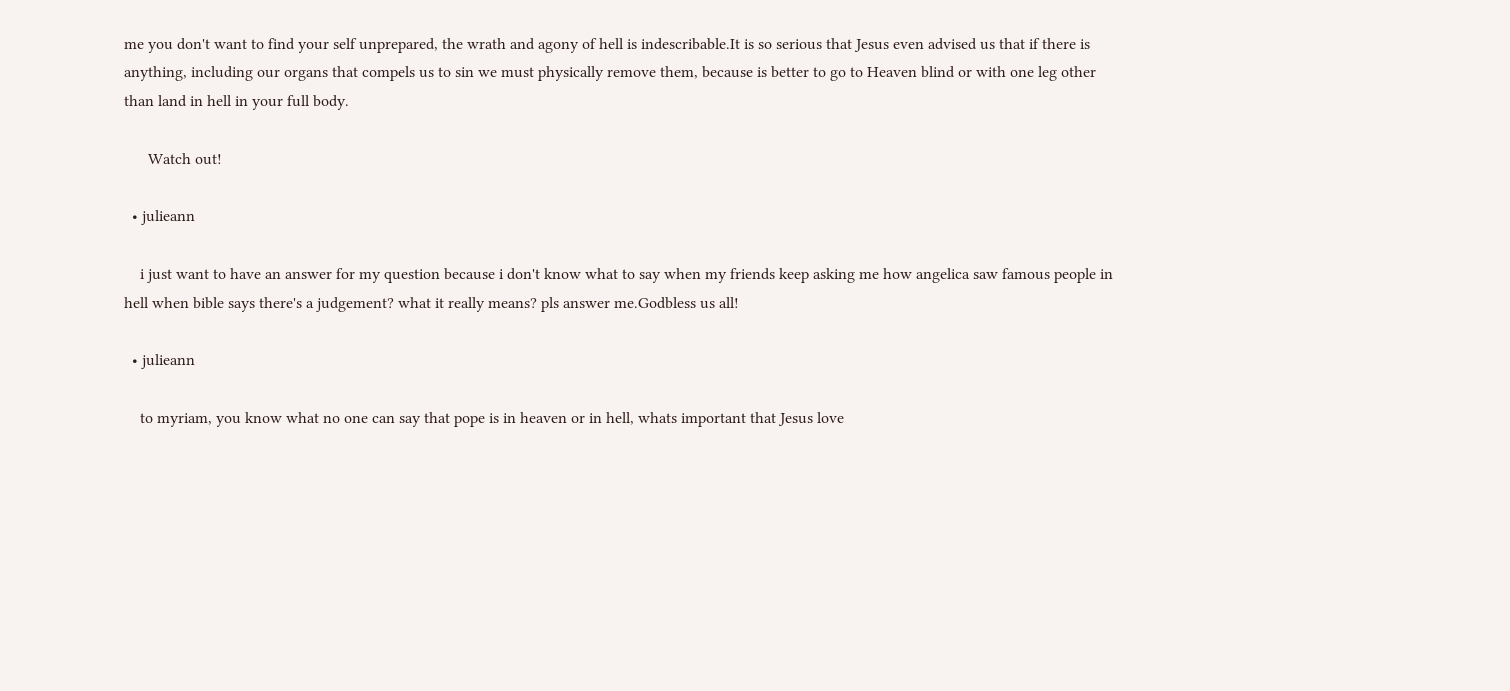me you don't want to find your self unprepared, the wrath and agony of hell is indescribable.It is so serious that Jesus even advised us that if there is anything, including our organs that compels us to sin we must physically remove them, because is better to go to Heaven blind or with one leg other than land in hell in your full body.

      Watch out!

  • julieann

    i just want to have an answer for my question because i don't know what to say when my friends keep asking me how angelica saw famous people in hell when bible says there's a judgement? what it really means? pls answer me.Godbless us all!

  • julieann

    to myriam, you know what no one can say that pope is in heaven or in hell, whats important that Jesus love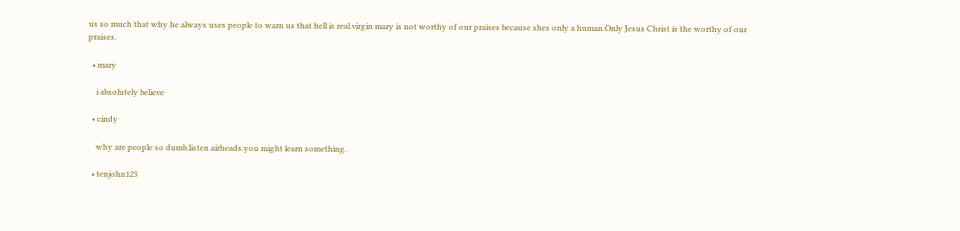us so much that why he always uses people to warn us that hell is real.virgin mary is not worthy of our praises because shes only a human.Only Jesus Christ is the worthy of our praises.

  • mary

    i absolutely believe

  • cindy

    why are people so dumb.listen airheads.you might learn something.

  • tenjohn123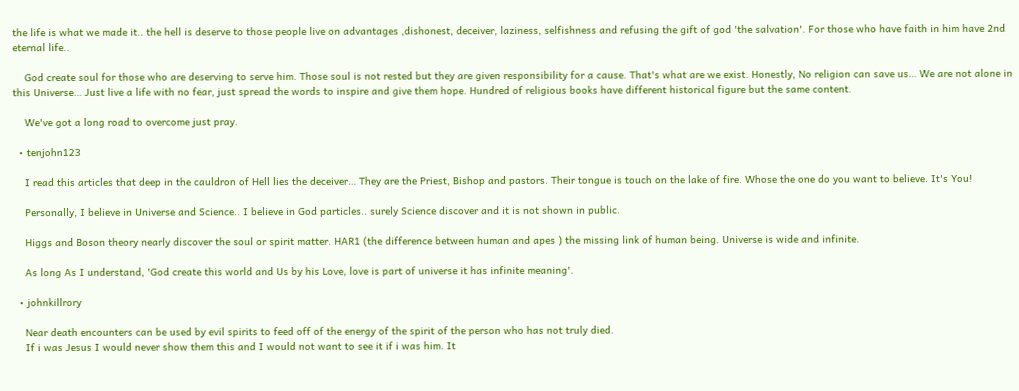the life is what we made it.. the hell is deserve to those people live on advantages ,dishonest, deceiver, laziness, selfishness and refusing the gift of god 'the salvation'. For those who have faith in him have 2nd eternal life..

    God create soul for those who are deserving to serve him. Those soul is not rested but they are given responsibility for a cause. That's what are we exist. Honestly, No religion can save us… We are not alone in this Universe… Just live a life with no fear, just spread the words to inspire and give them hope. Hundred of religious books have different historical figure but the same content.

    We've got a long road to overcome just pray.

  • tenjohn123

    I read this articles that deep in the cauldron of Hell lies the deceiver… They are the Priest, Bishop and pastors. Their tongue is touch on the lake of fire. Whose the one do you want to believe. It's You!

    Personally, I believe in Universe and Science.. I believe in God particles.. surely Science discover and it is not shown in public.

    Higgs and Boson theory nearly discover the soul or spirit matter. HAR1 (the difference between human and apes ) the missing link of human being. Universe is wide and infinite.

    As long As I understand, 'God create this world and Us by his Love, love is part of universe it has infinite meaning'.

  • johnkillrory

    Near death encounters can be used by evil spirits to feed off of the energy of the spirit of the person who has not truly died.
    If i was Jesus I would never show them this and I would not want to see it if i was him. It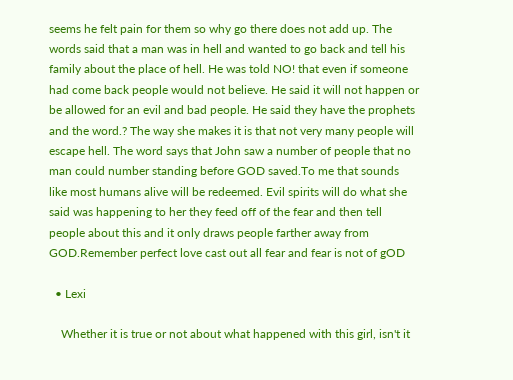seems he felt pain for them so why go there does not add up. The words said that a man was in hell and wanted to go back and tell his family about the place of hell. He was told NO! that even if someone had come back people would not believe. He said it will not happen or be allowed for an evil and bad people. He said they have the prophets and the word.? The way she makes it is that not very many people will escape hell. The word says that John saw a number of people that no man could number standing before GOD saved.To me that sounds like most humans alive will be redeemed. Evil spirits will do what she said was happening to her they feed off of the fear and then tell people about this and it only draws people farther away from GOD.Remember perfect love cast out all fear and fear is not of gOD

  • Lexi

    Whether it is true or not about what happened with this girl, isn't it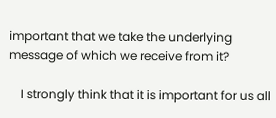important that we take the underlying message of which we receive from it?

    I strongly think that it is important for us all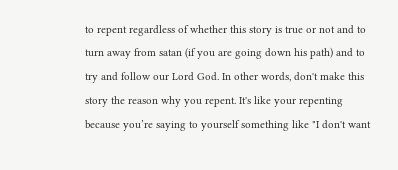to repent regardless of whether this story is true or not and to turn away from satan (if you are going down his path) and to try and follow our Lord God. In other words, don't make this story the reason why you repent. It's like your repenting because you’re saying to yourself something like "I don't want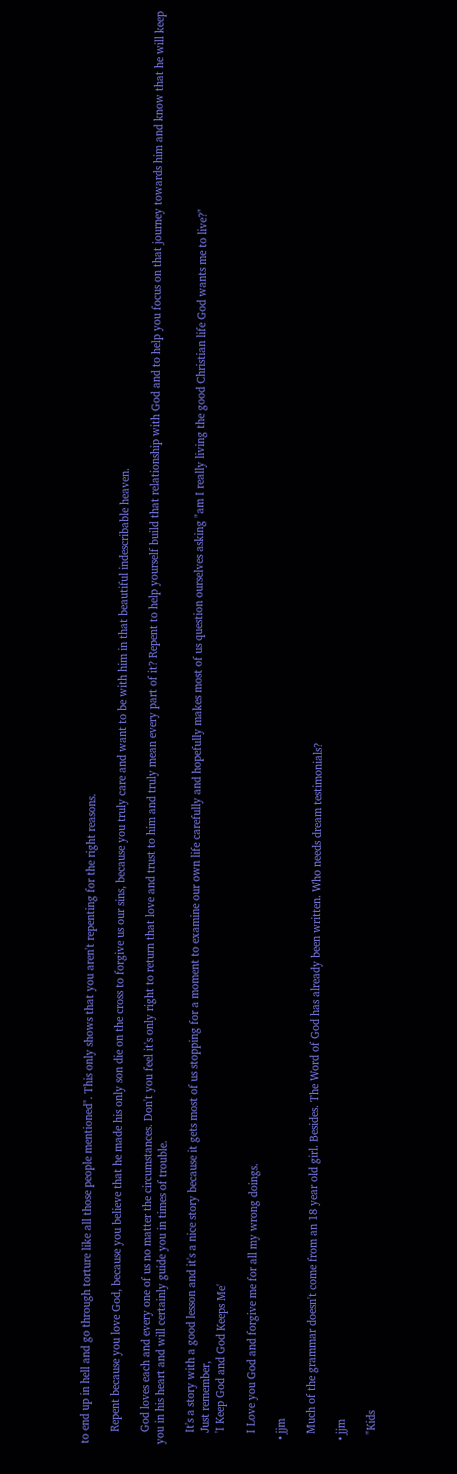to end up in hell and go through torture like all those people mentioned". This only shows that you aren't repenting for the right reasons.

    Repent because you love God, because you believe that he made his only son die on the cross to forgive us our sins, because you truly care and want to be with him in that beautiful indescribable heaven.

    God loves each and every one of us no matter the circumstances. Don't you feel it's only right to return that love and trust to him and truly mean every part of it? Repent to help yourself build that relationship with God and to help you focus on that journey towards him and know that he will keep you in his heart and will certainly guide you in times of trouble.

    It's a story with a good lesson and it's a nice story because it gets most of us stopping for a moment to examine our own life carefully and hopefully makes most of us question ourselves asking "am I really living the good Christian life God wants me to live?"
    Just remember,
    'I Keep God and God Keeps Me'

    I Love you God and forgive me for all my wrong doings.

  • jjm

    Much of the grammar doesn't come from an 18 year old girl. Besides. The Word of God has already been written. Who needs dream testimonials?

  • jjm

    "Kids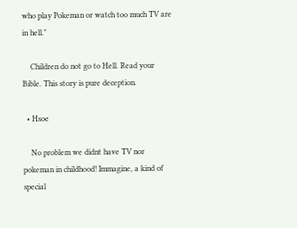who play Pokeman or watch too much TV are in hell."

    Children do not go to Hell. Read your Bible. This story is pure deception.

  • Hsoe

    No problem we didnt have TV nor pokeman in childhood! Immagine, a kind of special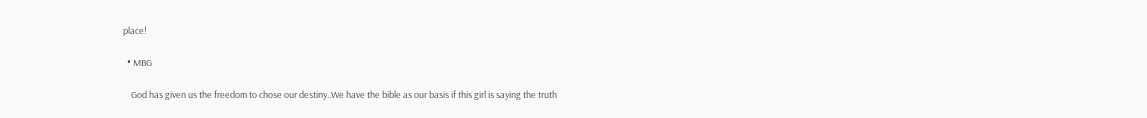place!

  • MBG

    God has given us the freedom to chose our destiny..We have the bible as our basis if this girl is saying the truth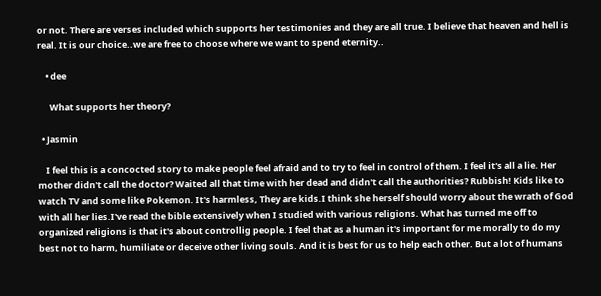or not. There are verses included which supports her testimonies and they are all true. I believe that heaven and hell is real. It is our choice..we are free to choose where we want to spend eternity..

    • dee

      What supports her theory?

  • Jasmin

    I feel this is a concocted story to make people feel afraid and to try to feel in control of them. I feel it's all a lie. Her mother didn't call the doctor? Waited all that time with her dead and didn't call the authorities? Rubbish! Kids like to watch TV and some like Pokemon. It's harmless, They are kids.I think she herself should worry about the wrath of God with all her lies.I've read the bible extensively when I studied with various religions. What has turned me off to organized religions is that it's about controllig people. I feel that as a human it's important for me morally to do my best not to harm, humiliate or deceive other living souls. And it is best for us to help each other. But a lot of humans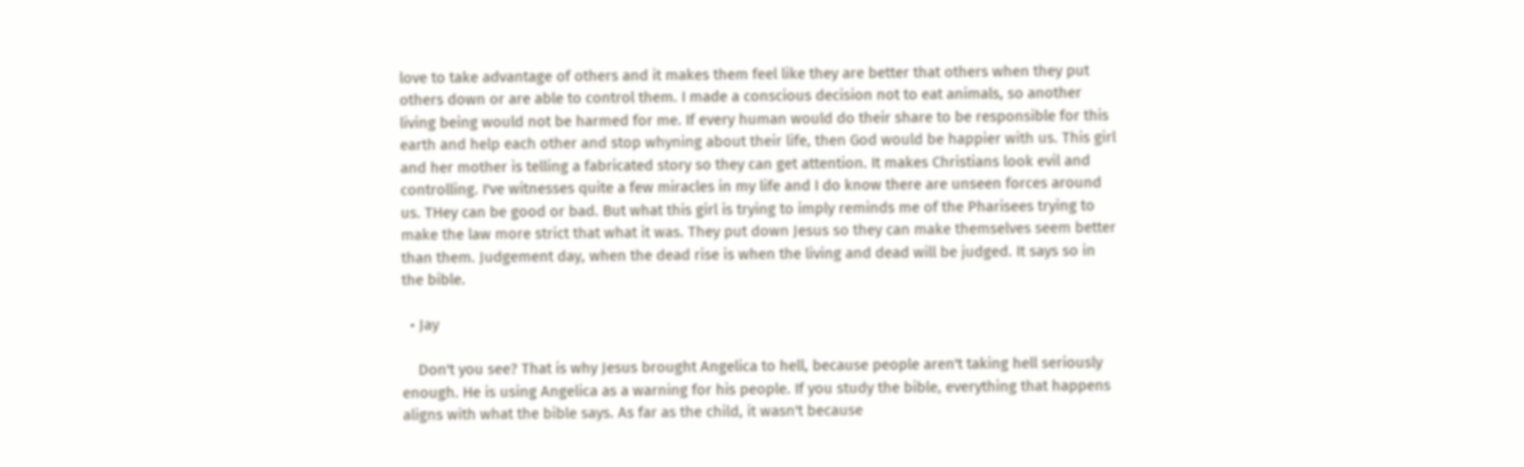love to take advantage of others and it makes them feel like they are better that others when they put others down or are able to control them. I made a conscious decision not to eat animals, so another living being would not be harmed for me. If every human would do their share to be responsible for this earth and help each other and stop whyning about their life, then God would be happier with us. This girl and her mother is telling a fabricated story so they can get attention. It makes Christians look evil and controlling. I've witnesses quite a few miracles in my life and I do know there are unseen forces around us. THey can be good or bad. But what this girl is trying to imply reminds me of the Pharisees trying to make the law more strict that what it was. They put down Jesus so they can make themselves seem better than them. Judgement day, when the dead rise is when the living and dead will be judged. It says so in the bible.

  • Jay

    Don't you see? That is why Jesus brought Angelica to hell, because people aren't taking hell seriously enough. He is using Angelica as a warning for his people. If you study the bible, everything that happens aligns with what the bible says. As far as the child, it wasn't because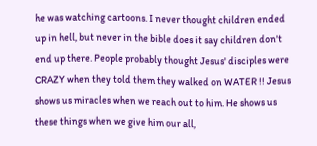he was watching cartoons. I never thought children ended up in hell, but never in the bible does it say children don't end up there. People probably thought Jesus' disciples were CRAZY when they told them they walked on WATER !! Jesus shows us miracles when we reach out to him. He shows us these things when we give him our all,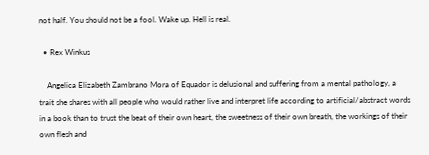not half. You should not be a fool. Wake up. Hell is real.

  • Rex Winkus

    Angelica Elizabeth Zambrano Mora of Equador is delusional and suffering from a mental pathology, a trait she shares with all people who would rather live and interpret life according to artificial/abstract words in a book than to trust the beat of their own heart, the sweetness of their own breath, the workings of their own flesh and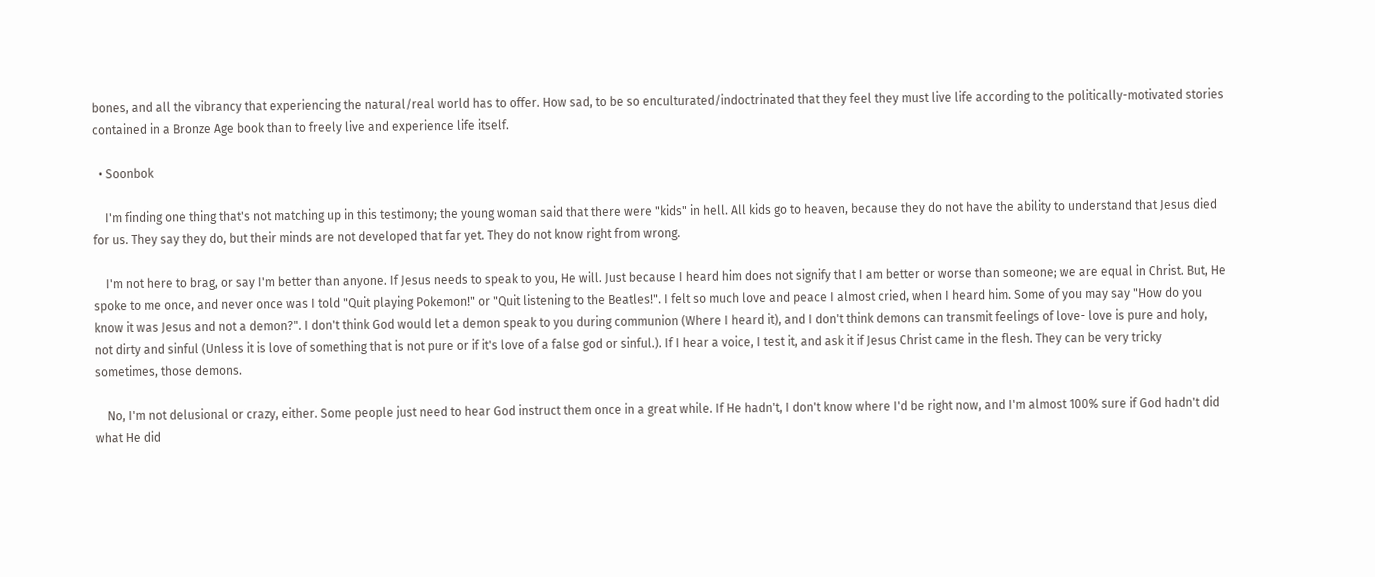bones, and all the vibrancy that experiencing the natural/real world has to offer. How sad, to be so enculturated/indoctrinated that they feel they must live life according to the politically-motivated stories contained in a Bronze Age book than to freely live and experience life itself.

  • Soonbok

    I'm finding one thing that's not matching up in this testimony; the young woman said that there were "kids" in hell. All kids go to heaven, because they do not have the ability to understand that Jesus died for us. They say they do, but their minds are not developed that far yet. They do not know right from wrong.

    I'm not here to brag, or say I'm better than anyone. If Jesus needs to speak to you, He will. Just because I heard him does not signify that I am better or worse than someone; we are equal in Christ. But, He spoke to me once, and never once was I told "Quit playing Pokemon!" or "Quit listening to the Beatles!". I felt so much love and peace I almost cried, when I heard him. Some of you may say "How do you know it was Jesus and not a demon?". I don't think God would let a demon speak to you during communion (Where I heard it), and I don't think demons can transmit feelings of love- love is pure and holy, not dirty and sinful (Unless it is love of something that is not pure or if it's love of a false god or sinful.). If I hear a voice, I test it, and ask it if Jesus Christ came in the flesh. They can be very tricky sometimes, those demons.

    No, I'm not delusional or crazy, either. Some people just need to hear God instruct them once in a great while. If He hadn't, I don't know where I'd be right now, and I'm almost 100% sure if God hadn't did what He did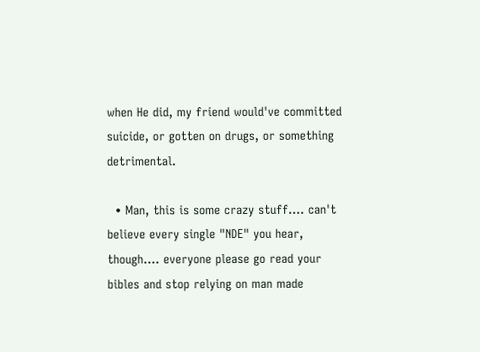when He did, my friend would've committed suicide, or gotten on drugs, or something detrimental.

  • Man, this is some crazy stuff…. can't believe every single "NDE" you hear, though…. everyone please go read your bibles and stop relying on man made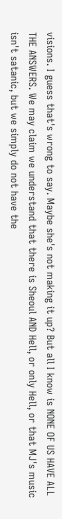visions. I guess that's wrong to say. Maybe she's not making it up? But all I know is NONE OF US HAVE ALL THE ANSWERS. We may claim we understand that there is Sheoul AND Hell, or only Hell, or that MJ's music isn't satanic, but we simply do not have the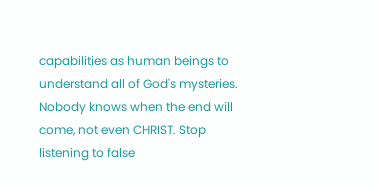capabilities as human beings to understand all of God's mysteries. Nobody knows when the end will come, not even CHRIST. Stop listening to false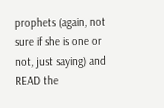prophets (again, not sure if she is one or not, just saying) and READ the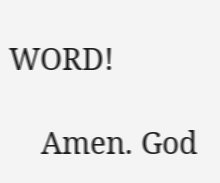WORD!

    Amen. God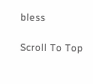bless

Scroll To Top